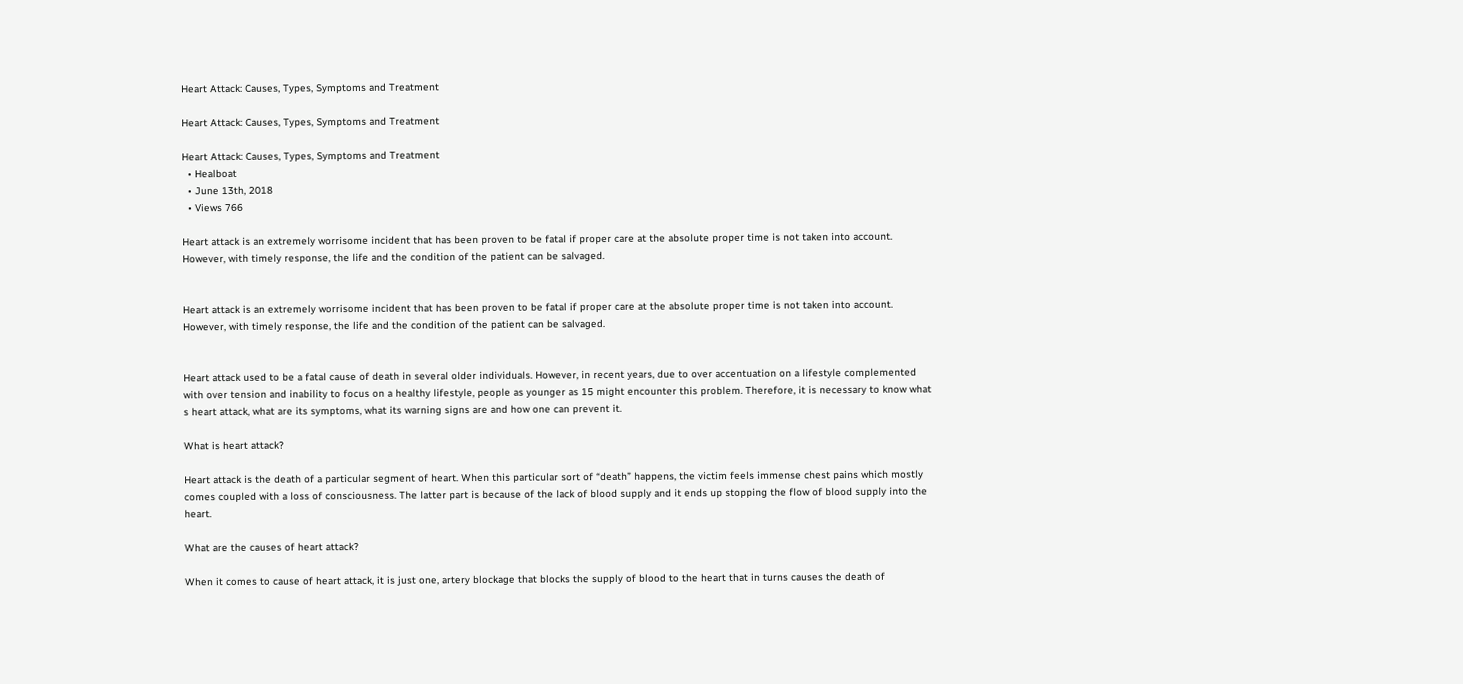Heart Attack: Causes, Types, Symptoms and Treatment

Heart Attack: Causes, Types, Symptoms and Treatment

Heart Attack: Causes, Types, Symptoms and Treatment
  • Healboat
  • June 13th, 2018
  • Views 766

Heart attack is an extremely worrisome incident that has been proven to be fatal if proper care at the absolute proper time is not taken into account. However, with timely response, the life and the condition of the patient can be salvaged.


Heart attack is an extremely worrisome incident that has been proven to be fatal if proper care at the absolute proper time is not taken into account. However, with timely response, the life and the condition of the patient can be salvaged.


Heart attack used to be a fatal cause of death in several older individuals. However, in recent years, due to over accentuation on a lifestyle complemented with over tension and inability to focus on a healthy lifestyle, people as younger as 15 might encounter this problem. Therefore, it is necessary to know what s heart attack, what are its symptoms, what its warning signs are and how one can prevent it.

What is heart attack?

Heart attack is the death of a particular segment of heart. When this particular sort of “death” happens, the victim feels immense chest pains which mostly comes coupled with a loss of consciousness. The latter part is because of the lack of blood supply and it ends up stopping the flow of blood supply into the heart.

What are the causes of heart attack?

When it comes to cause of heart attack, it is just one, artery blockage that blocks the supply of blood to the heart that in turns causes the death of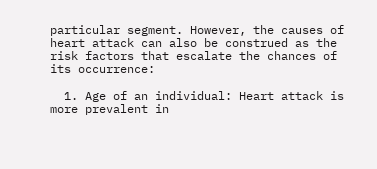particular segment. However, the causes of heart attack can also be construed as the risk factors that escalate the chances of its occurrence:

  1. Age of an individual: Heart attack is more prevalent in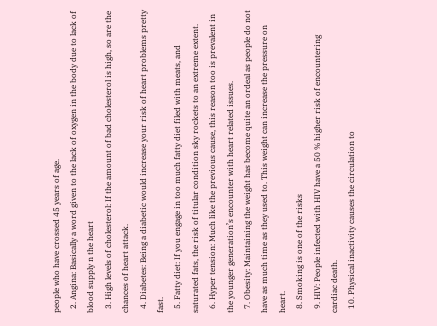people who have crossed 45 years of age.
  2. Angina: Basically a word given to the lack of oxygen in the body due to lack of blood supply n the heart
  3. High levels of cholesterol: If the amount of bad cholesterol is high, so are the chances of heart attack.
  4. Diabetes: Being a diabetic would increase your risk of heart problems pretty fast.
  5. Fatty diet: If you engage in too much fatty diet filed with meats, and saturated fats, the risk of titular condition sky rockets to an extreme extent.
  6. Hyper tension: Much like the previous cause, this reason too is prevalent in the younger generation’s encounter with heart related issues.
  7. Obesity: Maintaining the weight has become quite an ordeal as people do not have as much time as they used to. This weight can increase the pressure on heart.
  8. Smoking is one of the risks
  9. HIV: People infected with HIV have a 50 % higher risk of encountering cardiac death.
  10. Physical inactivity causes the circulation to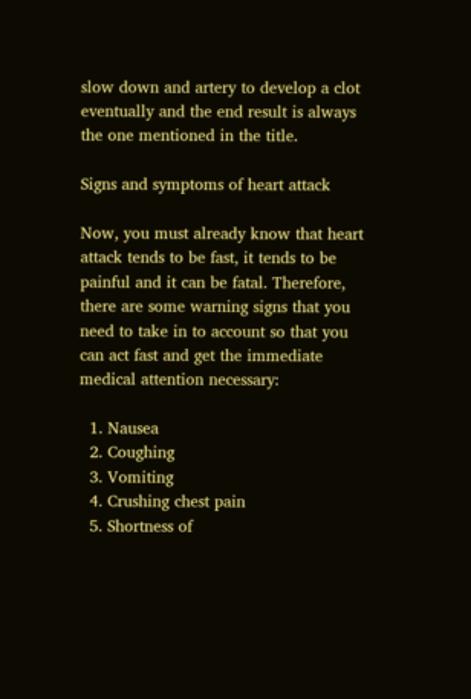slow down and artery to develop a clot eventually and the end result is always the one mentioned in the title.

Signs and symptoms of heart attack

Now, you must already know that heart attack tends to be fast, it tends to be painful and it can be fatal. Therefore, there are some warning signs that you need to take in to account so that you can act fast and get the immediate medical attention necessary:

  1. Nausea
  2. Coughing
  3. Vomiting
  4. Crushing chest pain
  5. Shortness of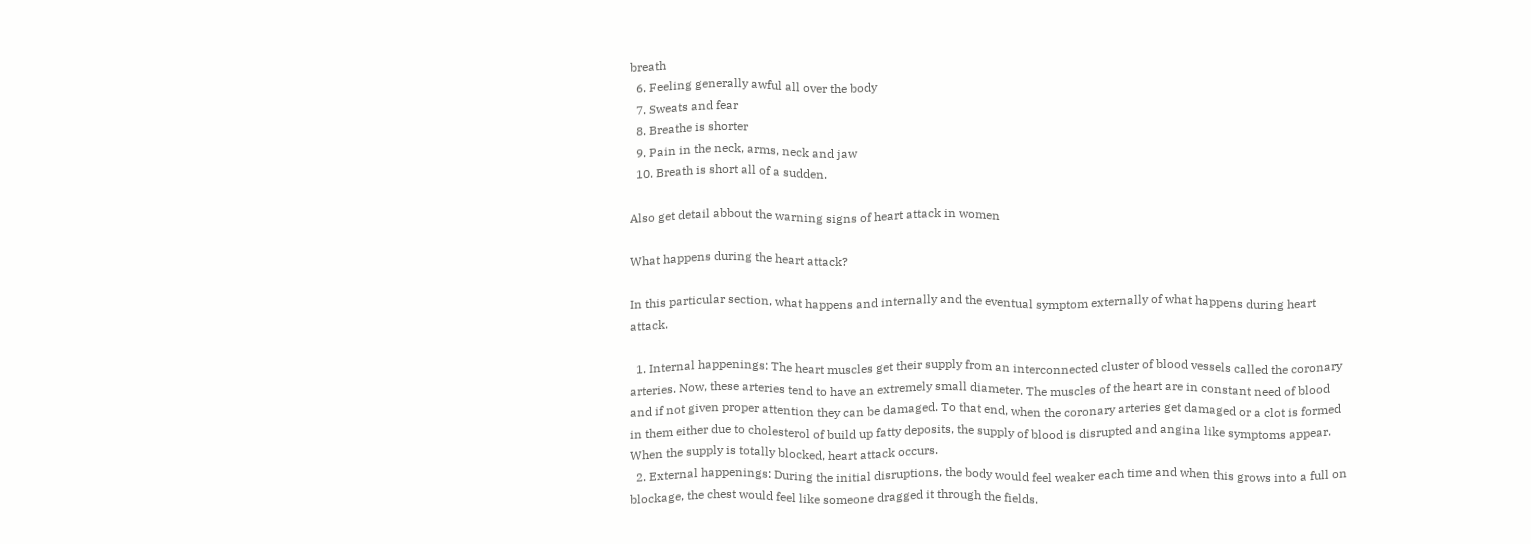breath
  6. Feeling generally awful all over the body
  7. Sweats and fear
  8. Breathe is shorter
  9. Pain in the neck, arms, neck and jaw
  10. Breath is short all of a sudden.

Also get detail abbout the warning signs of heart attack in women

What happens during the heart attack?

In this particular section, what happens and internally and the eventual symptom externally of what happens during heart attack.

  1. Internal happenings: The heart muscles get their supply from an interconnected cluster of blood vessels called the coronary arteries. Now, these arteries tend to have an extremely small diameter. The muscles of the heart are in constant need of blood and if not given proper attention they can be damaged. To that end, when the coronary arteries get damaged or a clot is formed in them either due to cholesterol of build up fatty deposits, the supply of blood is disrupted and angina like symptoms appear. When the supply is totally blocked, heart attack occurs.
  2. External happenings: During the initial disruptions, the body would feel weaker each time and when this grows into a full on blockage, the chest would feel like someone dragged it through the fields.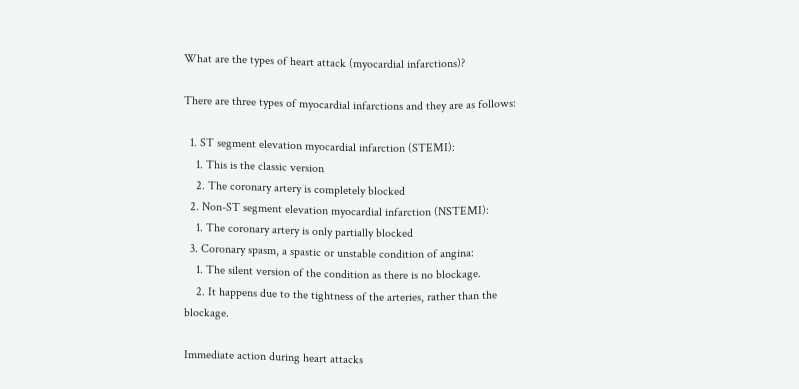What are the types of heart attack (myocardial infarctions)?

There are three types of myocardial infarctions and they are as follows:

  1. ST segment elevation myocardial infarction (STEMI):
    1. This is the classic version
    2. The coronary artery is completely blocked
  2. Non-ST segment elevation myocardial infarction (NSTEMI):
    1. The coronary artery is only partially blocked
  3. Coronary spasm, a spastic or unstable condition of angina:
    1. The silent version of the condition as there is no blockage.
    2. It happens due to the tightness of the arteries, rather than the blockage.

Immediate action during heart attacks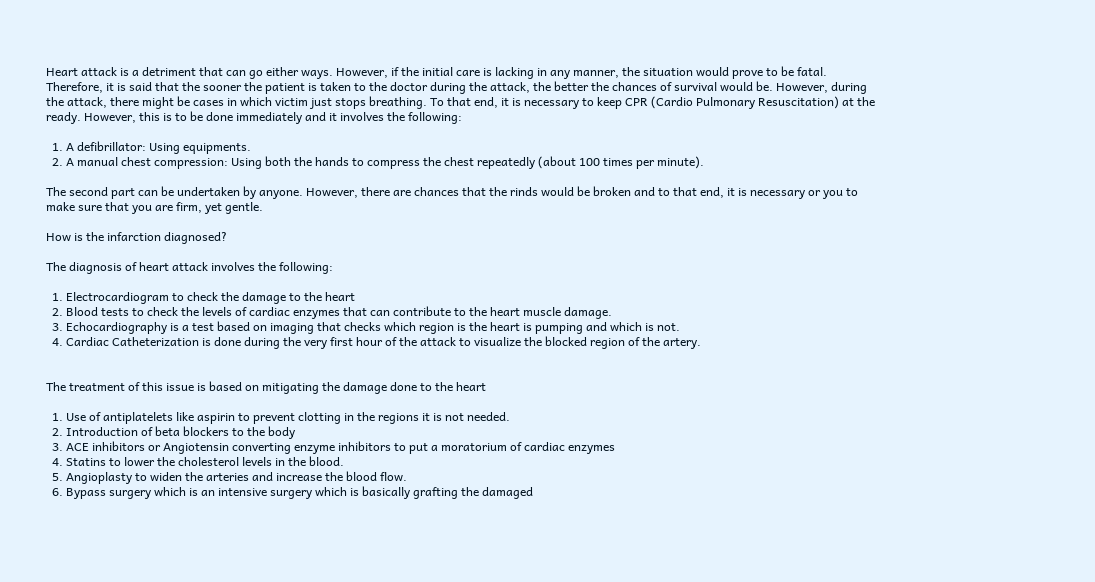Heart attack is a detriment that can go either ways. However, if the initial care is lacking in any manner, the situation would prove to be fatal. Therefore, it is said that the sooner the patient is taken to the doctor during the attack, the better the chances of survival would be. However, during the attack, there might be cases in which victim just stops breathing. To that end, it is necessary to keep CPR (Cardio Pulmonary Resuscitation) at the ready. However, this is to be done immediately and it involves the following:

  1. A defibrillator: Using equipments.
  2. A manual chest compression: Using both the hands to compress the chest repeatedly (about 100 times per minute).

The second part can be undertaken by anyone. However, there are chances that the rinds would be broken and to that end, it is necessary or you to make sure that you are firm, yet gentle.

How is the infarction diagnosed?

The diagnosis of heart attack involves the following:

  1. Electrocardiogram to check the damage to the heart
  2. Blood tests to check the levels of cardiac enzymes that can contribute to the heart muscle damage.
  3. Echocardiography is a test based on imaging that checks which region is the heart is pumping and which is not.
  4. Cardiac Catheterization is done during the very first hour of the attack to visualize the blocked region of the artery.


The treatment of this issue is based on mitigating the damage done to the heart

  1. Use of antiplatelets like aspirin to prevent clotting in the regions it is not needed.
  2. Introduction of beta blockers to the body
  3. ACE inhibitors or Angiotensin converting enzyme inhibitors to put a moratorium of cardiac enzymes
  4. Statins to lower the cholesterol levels in the blood.
  5. Angioplasty to widen the arteries and increase the blood flow.
  6. Bypass surgery which is an intensive surgery which is basically grafting the damaged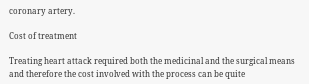coronary artery.

Cost of treatment

Treating heart attack required both the medicinal and the surgical means and therefore the cost involved with the process can be quite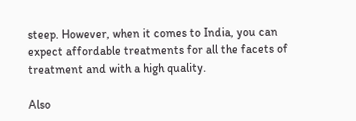steep. However, when it comes to India, you can expect affordable treatments for all the facets of treatment and with a high quality.

Also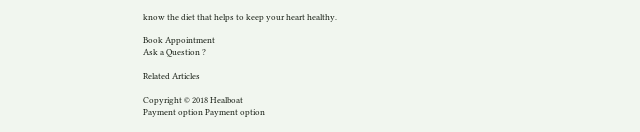know the diet that helps to keep your heart healthy.

Book Appointment
Ask a Question ?

Related Articles

Copyright © 2018 Healboat
Payment option Payment option